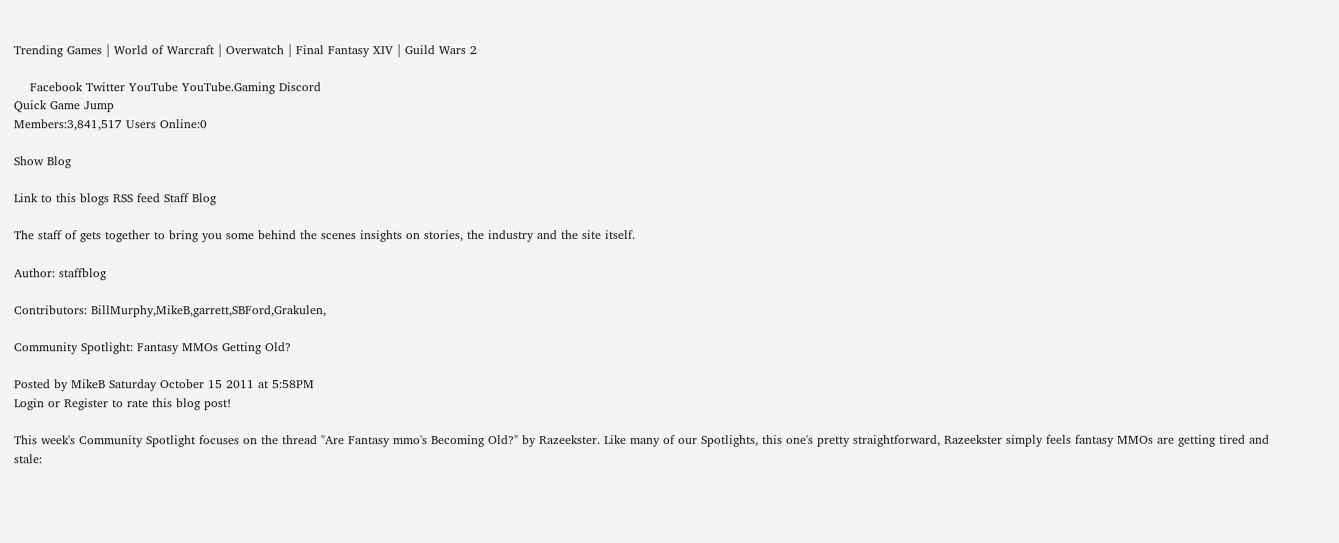Trending Games | World of Warcraft | Overwatch | Final Fantasy XIV | Guild Wars 2

    Facebook Twitter YouTube YouTube.Gaming Discord
Quick Game Jump
Members:3,841,517 Users Online:0

Show Blog

Link to this blogs RSS feed Staff Blog

The staff of gets together to bring you some behind the scenes insights on stories, the industry and the site itself.

Author: staffblog

Contributors: BillMurphy,MikeB,garrett,SBFord,Grakulen,

Community Spotlight: Fantasy MMOs Getting Old?

Posted by MikeB Saturday October 15 2011 at 5:58PM
Login or Register to rate this blog post!

This week's Community Spotlight focuses on the thread "Are Fantasy mmo's Becoming Old?" by Razeekster. Like many of our Spotlights, this one's pretty straightforward, Razeekster simply feels fantasy MMOs are getting tired and stale: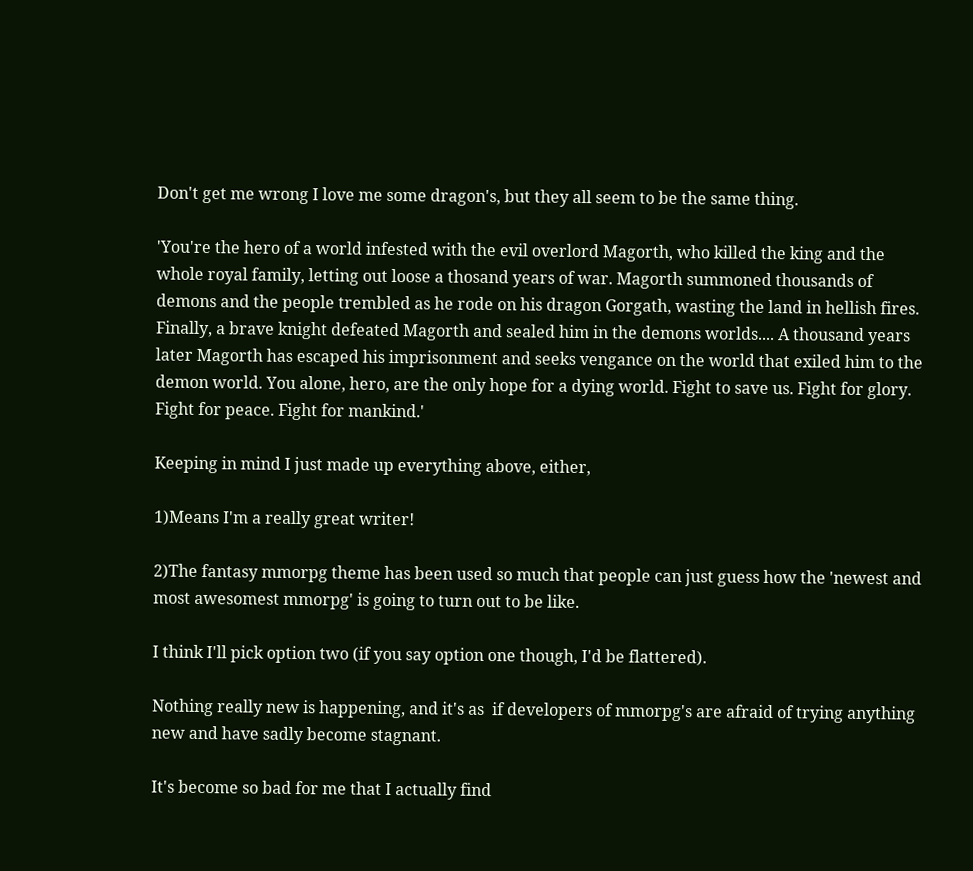Don't get me wrong I love me some dragon's, but they all seem to be the same thing.

'You're the hero of a world infested with the evil overlord Magorth, who killed the king and the whole royal family, letting out loose a thosand years of war. Magorth summoned thousands of demons and the people trembled as he rode on his dragon Gorgath, wasting the land in hellish fires. Finally, a brave knight defeated Magorth and sealed him in the demons worlds.... A thousand years later Magorth has escaped his imprisonment and seeks vengance on the world that exiled him to the demon world. You alone, hero, are the only hope for a dying world. Fight to save us. Fight for glory. Fight for peace. Fight for mankind.'

Keeping in mind I just made up everything above, either,

1)Means I'm a really great writer!

2)The fantasy mmorpg theme has been used so much that people can just guess how the 'newest and most awesomest mmorpg' is going to turn out to be like.

I think I'll pick option two (if you say option one though, I'd be flattered).

Nothing really new is happening, and it's as  if developers of mmorpg's are afraid of trying anything new and have sadly become stagnant.

It's become so bad for me that I actually find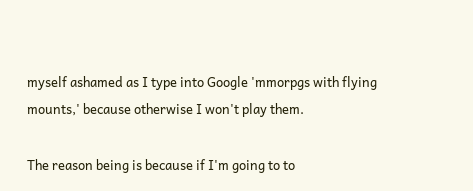myself ashamed as I type into Google 'mmorpgs with flying mounts,' because otherwise I won't play them.

The reason being is because if I'm going to to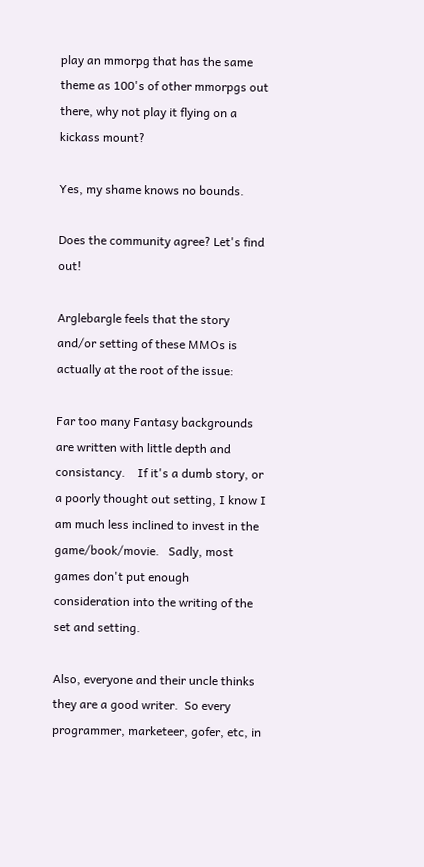play an mmorpg that has the same theme as 100's of other mmorpgs out there, why not play it flying on a kickass mount?

Yes, my shame knows no bounds.

Does the community agree? Let's find out!

Arglebargle feels that the story and/or setting of these MMOs is actually at the root of the issue:

Far too many Fantasy backgrounds are written with little depth and consistancy.    If it's a dumb story, or a poorly thought out setting, I know I am much less inclined to invest in the game/book/movie.   Sadly, most games don't put enough consideration into the writing of the  set and setting.

Also, everyone and their uncle thinks they are a good writer.  So every programmer, marketeer, gofer, etc, in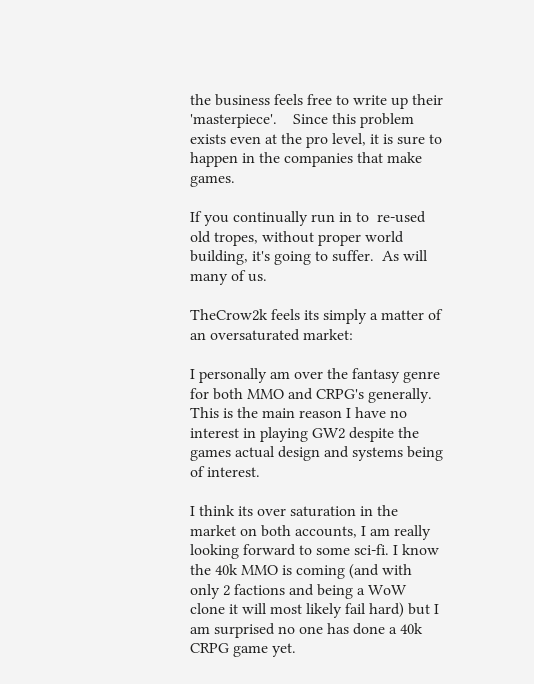the business feels free to write up their 'masterpiece'.    Since this problem exists even at the pro level, it is sure to happen in the companies that make games.

If you continually run in to  re-used old tropes, without proper world building, it's going to suffer.  As will many of us.

TheCrow2k feels its simply a matter of an oversaturated market:

I personally am over the fantasy genre for both MMO and CRPG's generally. This is the main reason I have no interest in playing GW2 despite the games actual design and systems being of interest.

I think its over saturation in the market on both accounts, I am really looking forward to some sci-fi. I know the 40k MMO is coming (and with only 2 factions and being a WoW clone it will most likely fail hard) but I am surprised no one has done a 40k CRPG game yet.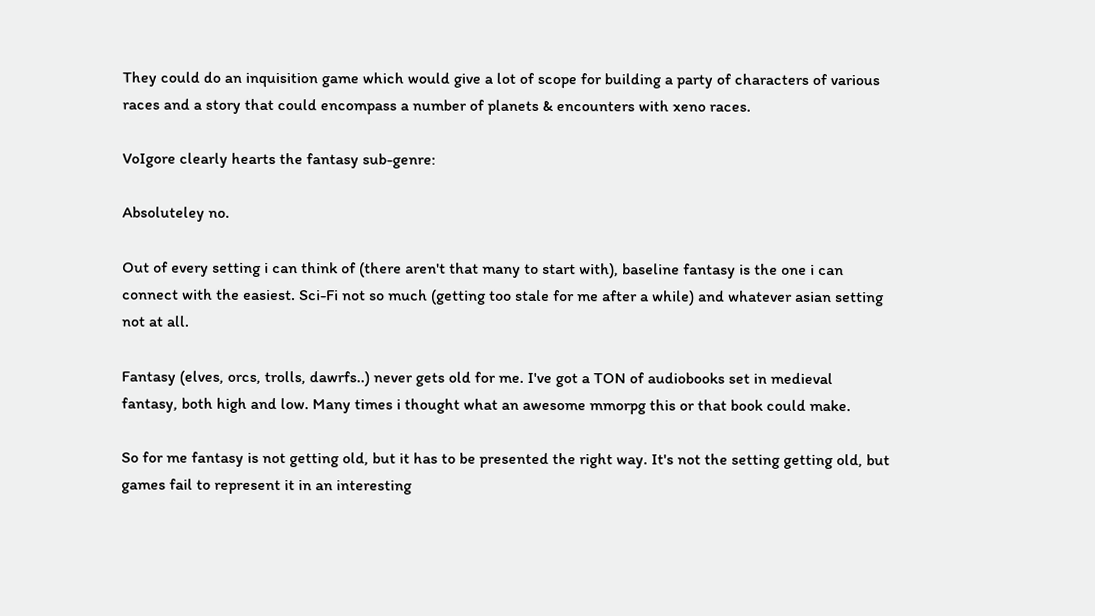They could do an inquisition game which would give a lot of scope for building a party of characters of various races and a story that could encompass a number of planets & encounters with xeno races.

VoIgore clearly hearts the fantasy sub-genre:

Absoluteley no.

Out of every setting i can think of (there aren't that many to start with), baseline fantasy is the one i can connect with the easiest. Sci-Fi not so much (getting too stale for me after a while) and whatever asian setting not at all.

Fantasy (elves, orcs, trolls, dawrfs..) never gets old for me. I've got a TON of audiobooks set in medieval fantasy, both high and low. Many times i thought what an awesome mmorpg this or that book could make.

So for me fantasy is not getting old, but it has to be presented the right way. It's not the setting getting old, but games fail to represent it in an interesting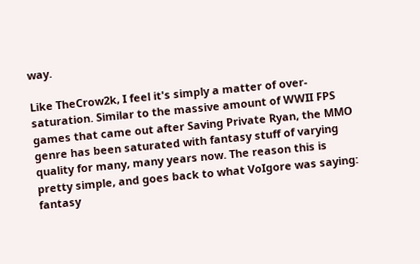way.

Like TheCrow2k, I feel it's simply a matter of over-saturation. Similar to the massive amount of WWII FPS games that came out after Saving Private Ryan, the MMO genre has been saturated with fantasy stuff of varying quality for many, many years now. The reason this is pretty simple, and goes back to what VoIgore was saying: fantasy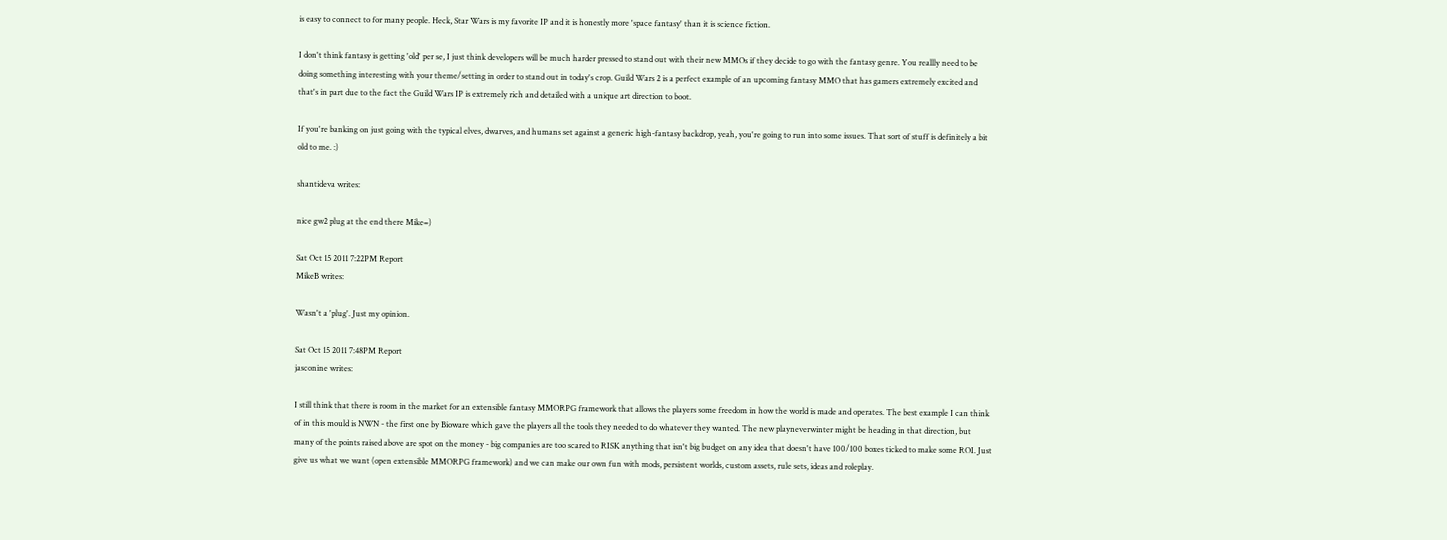is easy to connect to for many people. Heck, Star Wars is my favorite IP and it is honestly more 'space fantasy' than it is science fiction.

I don't think fantasy is getting 'old' per se, I just think developers will be much harder pressed to stand out with their new MMOs if they decide to go with the fantasy genre. You reallly need to be doing something interesting with your theme/setting in order to stand out in today's crop. Guild Wars 2 is a perfect example of an upcoming fantasy MMO that has gamers extremely excited and that's in part due to the fact the Guild Wars IP is extremely rich and detailed with a unique art direction to boot.

If you're banking on just going with the typical elves, dwarves, and humans set against a generic high-fantasy backdrop, yeah, you're going to run into some issues. That sort of stuff is definitely a bit old to me. :)

shantideva writes:

nice gw2 plug at the end there Mike=)

Sat Oct 15 2011 7:22PM Report
MikeB writes:

Wasn't a 'plug'. Just my opinion.

Sat Oct 15 2011 7:48PM Report
jasconine writes:

I still think that there is room in the market for an extensible fantasy MMORPG framework that allows the players some freedom in how the world is made and operates. The best example I can think of in this mould is NWN - the first one by Bioware which gave the players all the tools they needed to do whatever they wanted. The new playneverwinter might be heading in that direction, but many of the points raised above are spot on the money - big companies are too scared to RISK anything that isn't big budget on any idea that doesn't have 100/100 boxes ticked to make some ROI. Just give us what we want (open extensible MMORPG framework) and we can make our own fun with mods, persistent worlds, custom assets, rule sets, ideas and roleplay.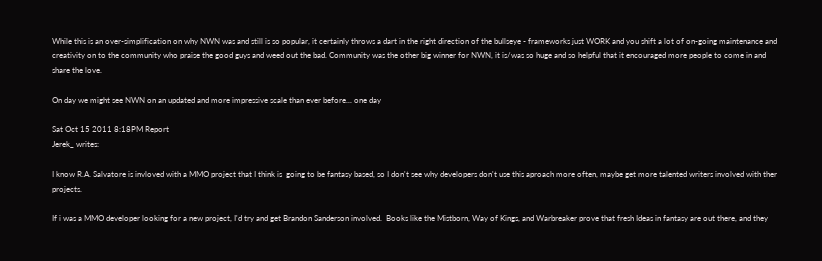While this is an over-simplification on why NWN was and still is so popular, it certainly throws a dart in the right direction of the bullseye - frameworks just WORK and you shift a lot of on-going maintenance and creativity on to the community who praise the good guys and weed out the bad. Community was the other big winner for NWN, it is/was so huge and so helpful that it encouraged more people to come in and share the love.

On day we might see NWN on an updated and more impressive scale than ever before... one day

Sat Oct 15 2011 8:18PM Report
Jerek_ writes:

I know R.A. Salvatore is invloved with a MMO project that I think is  going to be fantasy based, so I don't see why developers don't use this aproach more often, maybe get more talented writers involved with ther projects.

If i was a MMO developer looking for a new project, I'd try and get Brandon Sanderson involved.  Books like the Mistborn, Way of Kings, and Warbreaker prove that fresh Ideas in fantasy are out there, and they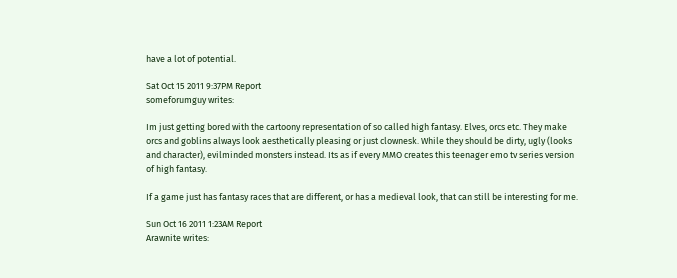have a lot of potential.

Sat Oct 15 2011 9:37PM Report
someforumguy writes:

Im just getting bored with the cartoony representation of so called high fantasy. Elves, orcs etc. They make orcs and goblins always look aesthetically pleasing or just clownesk. While they should be dirty, ugly (looks and character), evilminded monsters instead. Its as if every MMO creates this teenager emo tv series version of high fantasy.

If a game just has fantasy races that are different, or has a medieval look, that can still be interesting for me.

Sun Oct 16 2011 1:23AM Report
Arawnite writes: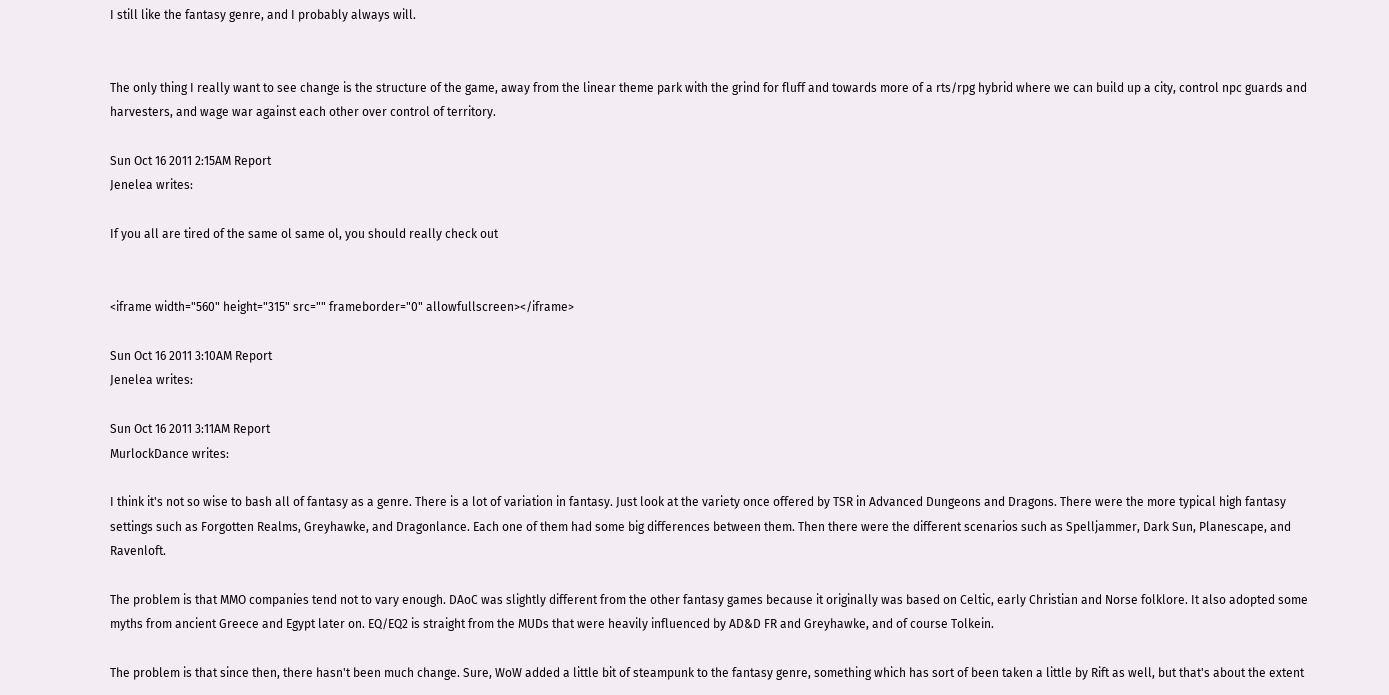I still like the fantasy genre, and I probably always will.


The only thing I really want to see change is the structure of the game, away from the linear theme park with the grind for fluff and towards more of a rts/rpg hybrid where we can build up a city, control npc guards and harvesters, and wage war against each other over control of territory.

Sun Oct 16 2011 2:15AM Report
Jenelea writes:

If you all are tired of the same ol same ol, you should really check out


<iframe width="560" height="315" src="" frameborder="0" allowfullscreen></iframe>

Sun Oct 16 2011 3:10AM Report
Jenelea writes:

Sun Oct 16 2011 3:11AM Report
MurlockDance writes:

I think it's not so wise to bash all of fantasy as a genre. There is a lot of variation in fantasy. Just look at the variety once offered by TSR in Advanced Dungeons and Dragons. There were the more typical high fantasy settings such as Forgotten Realms, Greyhawke, and Dragonlance. Each one of them had some big differences between them. Then there were the different scenarios such as Spelljammer, Dark Sun, Planescape, and Ravenloft.

The problem is that MMO companies tend not to vary enough. DAoC was slightly different from the other fantasy games because it originally was based on Celtic, early Christian and Norse folklore. It also adopted some myths from ancient Greece and Egypt later on. EQ/EQ2 is straight from the MUDs that were heavily influenced by AD&D FR and Greyhawke, and of course Tolkein.

The problem is that since then, there hasn't been much change. Sure, WoW added a little bit of steampunk to the fantasy genre, something which has sort of been taken a little by Rift as well, but that's about the extent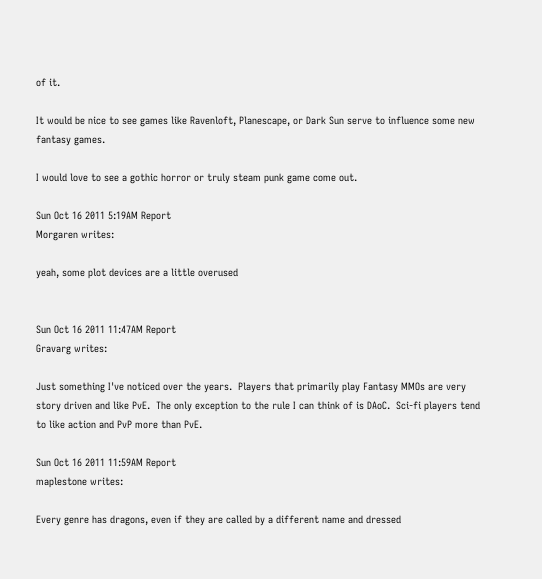of it.

It would be nice to see games like Ravenloft, Planescape, or Dark Sun serve to influence some new fantasy games.

I would love to see a gothic horror or truly steam punk game come out.

Sun Oct 16 2011 5:19AM Report
Morgaren writes:

yeah, some plot devices are a little overused


Sun Oct 16 2011 11:47AM Report
Gravarg writes:

Just something I've noticed over the years.  Players that primarily play Fantasy MMOs are very story driven and like PvE.  The only exception to the rule I can think of is DAoC.  Sci-fi players tend to like action and PvP more than PvE.

Sun Oct 16 2011 11:59AM Report
maplestone writes:

Every genre has dragons, even if they are called by a different name and dressed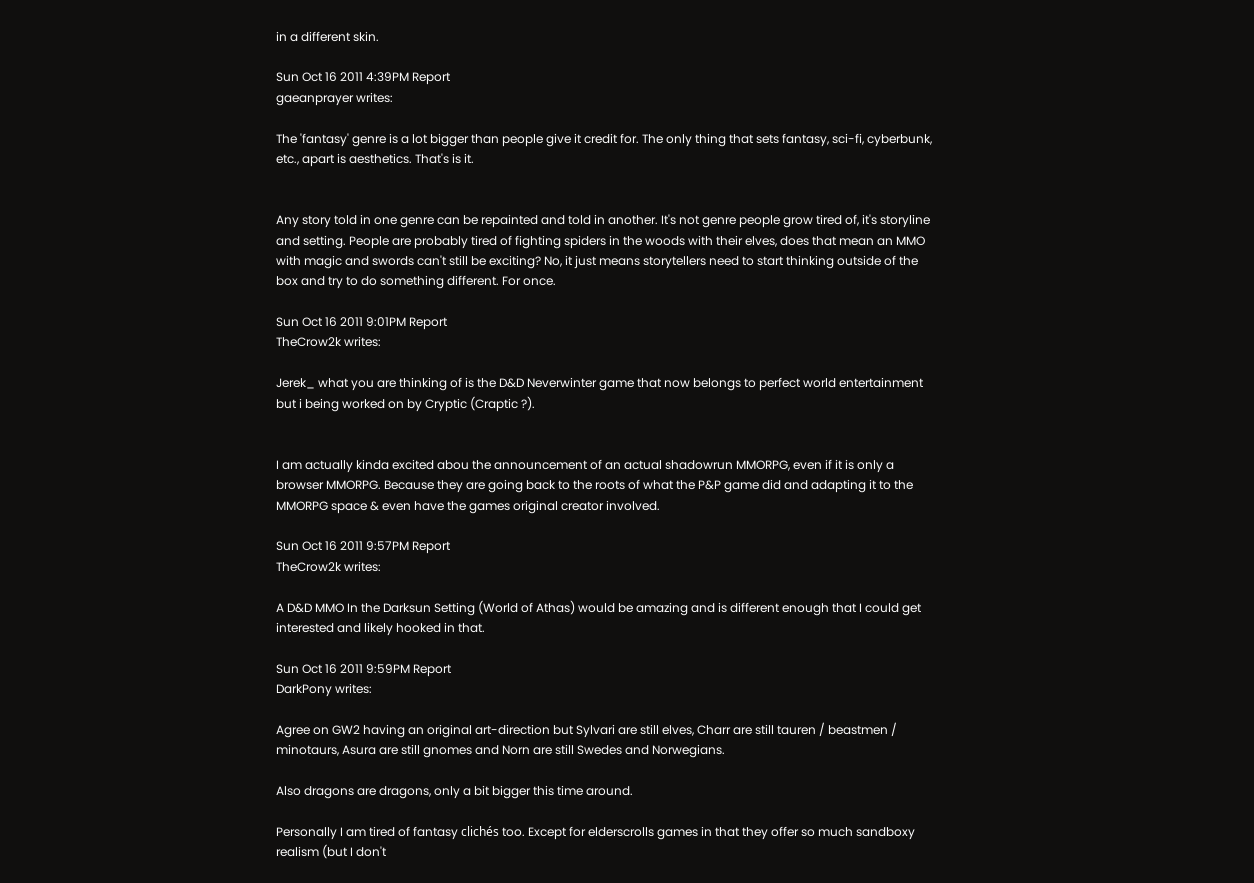in a different skin.

Sun Oct 16 2011 4:39PM Report
gaeanprayer writes:

The 'fantasy' genre is a lot bigger than people give it credit for. The only thing that sets fantasy, sci-fi, cyberbunk, etc., apart is aesthetics. That's is it.


Any story told in one genre can be repainted and told in another. It's not genre people grow tired of, it's storyline and setting. People are probably tired of fighting spiders in the woods with their elves, does that mean an MMO with magic and swords can't still be exciting? No, it just means storytellers need to start thinking outside of the box and try to do something different. For once.

Sun Oct 16 2011 9:01PM Report
TheCrow2k writes:

Jerek_ what you are thinking of is the D&D Neverwinter game that now belongs to perfect world entertainment but i being worked on by Cryptic (Craptic ?).


I am actually kinda excited abou the announcement of an actual shadowrun MMORPG, even if it is only a browser MMORPG. Because they are going back to the roots of what the P&P game did and adapting it to the MMORPG space & even have the games original creator involved.

Sun Oct 16 2011 9:57PM Report
TheCrow2k writes:

A D&D MMO In the Darksun Setting (World of Athas) would be amazing and is different enough that I could get interested and likely hooked in that.

Sun Oct 16 2011 9:59PM Report
DarkPony writes:

Agree on GW2 having an original art-direction but Sylvari are still elves, Charr are still tauren / beastmen / minotaurs, Asura are still gnomes and Norn are still Swedes and Norwegians.

Also dragons are dragons, only a bit bigger this time around.

Personally I am tired of fantasy clichés too. Except for elderscrolls games in that they offer so much sandboxy realism (but I don't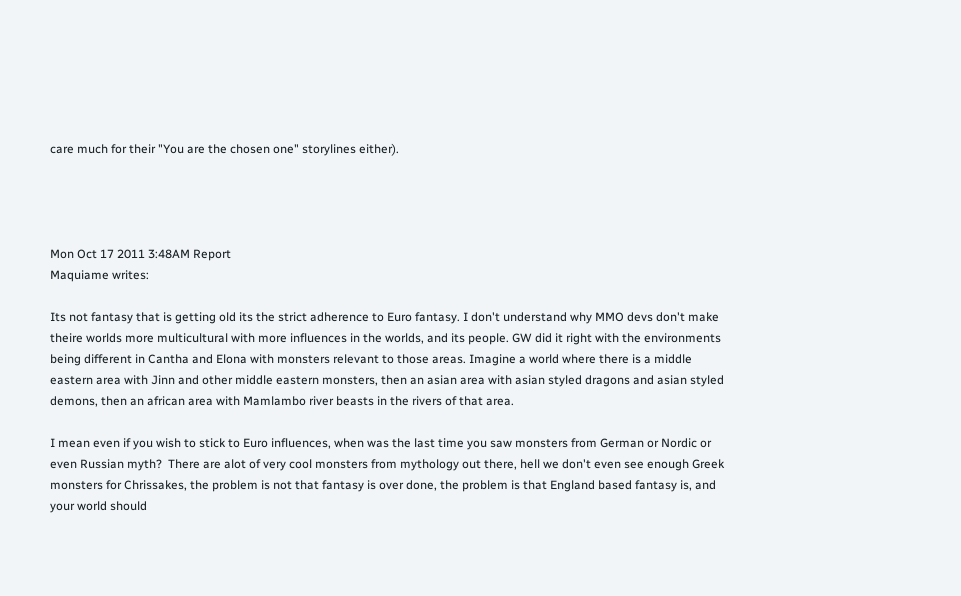care much for their "You are the chosen one" storylines either).




Mon Oct 17 2011 3:48AM Report
Maquiame writes:

Its not fantasy that is getting old its the strict adherence to Euro fantasy. I don't understand why MMO devs don't make theire worlds more multicultural with more influences in the worlds, and its people. GW did it right with the environments being different in Cantha and Elona with monsters relevant to those areas. Imagine a world where there is a middle eastern area with Jinn and other middle eastern monsters, then an asian area with asian styled dragons and asian styled demons, then an african area with Mamlambo river beasts in the rivers of that area.

I mean even if you wish to stick to Euro influences, when was the last time you saw monsters from German or Nordic or even Russian myth?  There are alot of very cool monsters from mythology out there, hell we don't even see enough Greek monsters for Chrissakes, the problem is not that fantasy is over done, the problem is that England based fantasy is, and your world should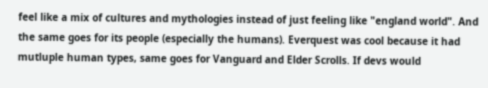feel like a mix of cultures and mythologies instead of just feeling like "england world". And the same goes for its people (especially the humans). Everquest was cool because it had mutluple human types, same goes for Vanguard and Elder Scrolls. If devs would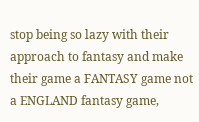stop being so lazy with their approach to fantasy and make their game a FANTASY game not a ENGLAND fantasy game,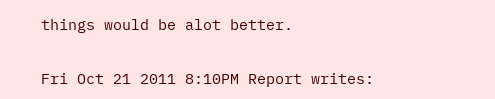things would be alot better.

Fri Oct 21 2011 8:10PM Report writes: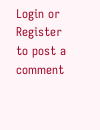Login or Register to post a comment